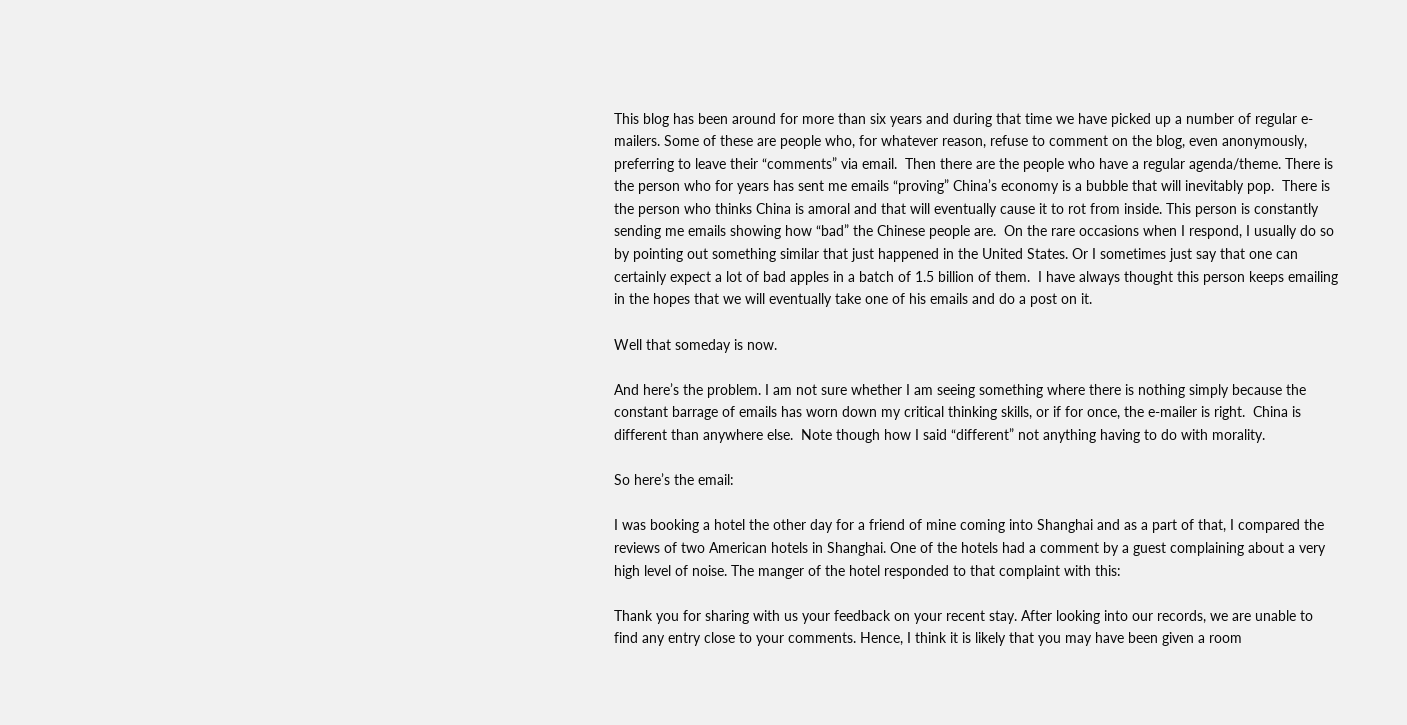This blog has been around for more than six years and during that time we have picked up a number of regular e-mailers. Some of these are people who, for whatever reason, refuse to comment on the blog, even anonymously, preferring to leave their “comments” via email.  Then there are the people who have a regular agenda/theme. There is the person who for years has sent me emails “proving” China’s economy is a bubble that will inevitably pop.  There is the person who thinks China is amoral and that will eventually cause it to rot from inside. This person is constantly sending me emails showing how “bad” the Chinese people are.  On the rare occasions when I respond, I usually do so by pointing out something similar that just happened in the United States. Or I sometimes just say that one can certainly expect a lot of bad apples in a batch of 1.5 billion of them.  I have always thought this person keeps emailing in the hopes that we will eventually take one of his emails and do a post on it.

Well that someday is now.

And here’s the problem. I am not sure whether I am seeing something where there is nothing simply because the constant barrage of emails has worn down my critical thinking skills, or if for once, the e-mailer is right.  China is different than anywhere else.  Note though how I said “different” not anything having to do with morality.

So here’s the email:

I was booking a hotel the other day for a friend of mine coming into Shanghai and as a part of that, I compared the reviews of two American hotels in Shanghai. One of the hotels had a comment by a guest complaining about a very high level of noise. The manger of the hotel responded to that complaint with this:

Thank you for sharing with us your feedback on your recent stay. After looking into our records, we are unable to find any entry close to your comments. Hence, I think it is likely that you may have been given a room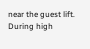near the guest lift. During high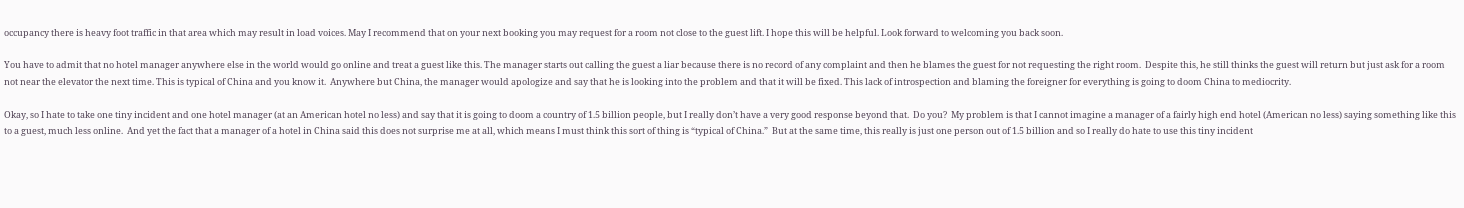occupancy there is heavy foot traffic in that area which may result in load voices. May I recommend that on your next booking you may request for a room not close to the guest lift. I hope this will be helpful. Look forward to welcoming you back soon.

You have to admit that no hotel manager anywhere else in the world would go online and treat a guest like this. The manager starts out calling the guest a liar because there is no record of any complaint and then he blames the guest for not requesting the right room.  Despite this, he still thinks the guest will return but just ask for a room not near the elevator the next time. This is typical of China and you know it.  Anywhere but China, the manager would apologize and say that he is looking into the problem and that it will be fixed. This lack of introspection and blaming the foreigner for everything is going to doom China to mediocrity.

Okay, so I hate to take one tiny incident and one hotel manager (at an American hotel no less) and say that it is going to doom a country of 1.5 billion people, but I really don’t have a very good response beyond that.  Do you?  My problem is that I cannot imagine a manager of a fairly high end hotel (American no less) saying something like this to a guest, much less online.  And yet the fact that a manager of a hotel in China said this does not surprise me at all, which means I must think this sort of thing is “typical of China.”  But at the same time, this really is just one person out of 1.5 billion and so I really do hate to use this tiny incident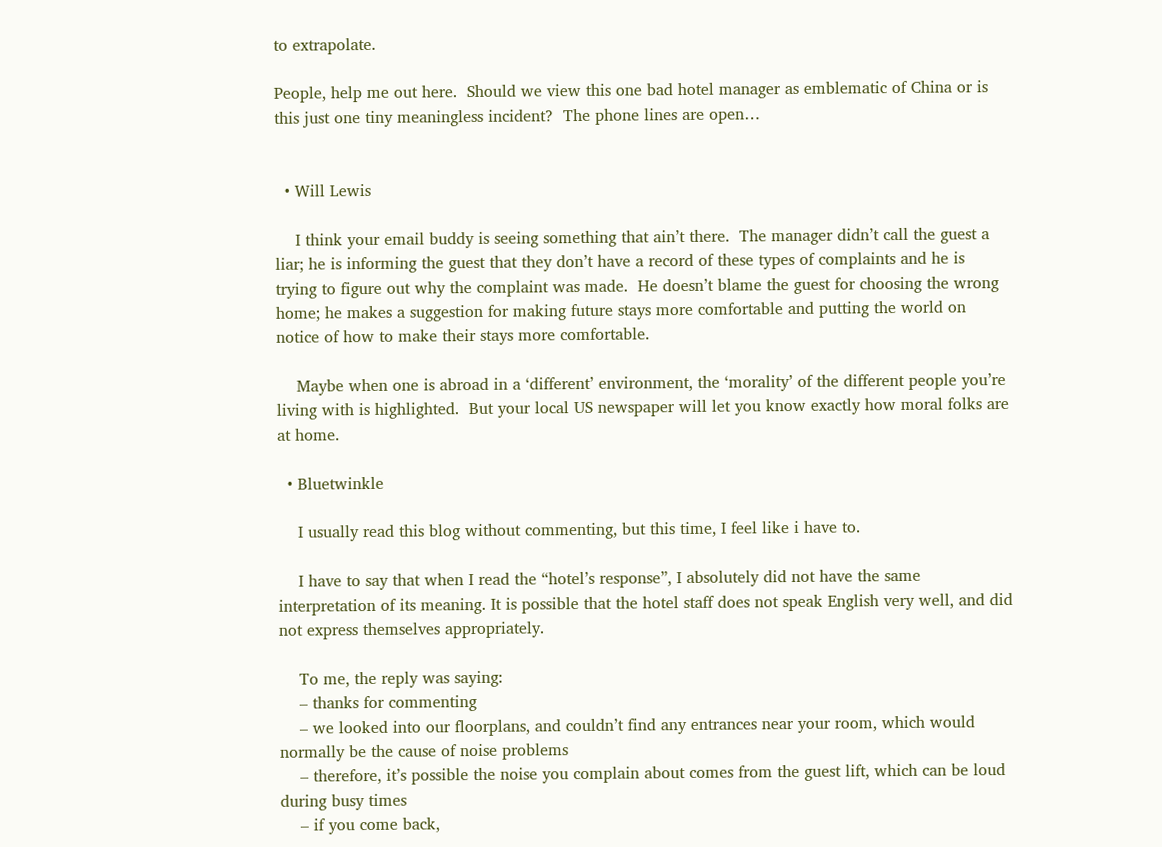to extrapolate.

People, help me out here.  Should we view this one bad hotel manager as emblematic of China or is this just one tiny meaningless incident?  The phone lines are open…


  • Will Lewis

    I think your email buddy is seeing something that ain’t there.  The manager didn’t call the guest a liar; he is informing the guest that they don’t have a record of these types of complaints and he is trying to figure out why the complaint was made.  He doesn’t blame the guest for choosing the wrong home; he makes a suggestion for making future stays more comfortable and putting the world on notice of how to make their stays more comfortable.

    Maybe when one is abroad in a ‘different’ environment, the ‘morality’ of the different people you’re living with is highlighted.  But your local US newspaper will let you know exactly how moral folks are at home.

  • Bluetwinkle

    I usually read this blog without commenting, but this time, I feel like i have to.

    I have to say that when I read the “hotel’s response”, I absolutely did not have the same interpretation of its meaning. It is possible that the hotel staff does not speak English very well, and did not express themselves appropriately.

    To me, the reply was saying:
    – thanks for commenting
    – we looked into our floorplans, and couldn’t find any entrances near your room, which would normally be the cause of noise problems
    – therefore, it’s possible the noise you complain about comes from the guest lift, which can be loud during busy times
    – if you come back,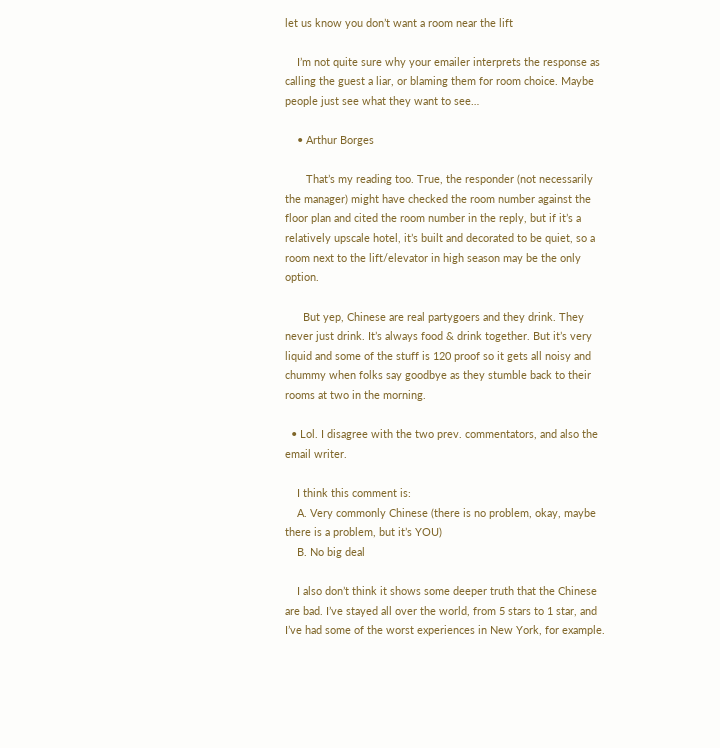let us know you don’t want a room near the lift

    I’m not quite sure why your emailer interprets the response as calling the guest a liar, or blaming them for room choice. Maybe people just see what they want to see…

    • Arthur Borges

       That’s my reading too. True, the responder (not necessarily the manager) might have checked the room number against the floor plan and cited the room number in the reply, but if it’s a relatively upscale hotel, it’s built and decorated to be quiet, so a room next to the lift/elevator in high season may be the only option.

      But yep, Chinese are real partygoers and they drink. They never just drink. It’s always food & drink together. But it’s very liquid and some of the stuff is 120 proof so it gets all noisy and chummy when folks say goodbye as they stumble back to their rooms at two in the morning.

  • Lol. I disagree with the two prev. commentators, and also the email writer.

    I think this comment is:
    A. Very commonly Chinese (there is no problem, okay, maybe there is a problem, but it’s YOU)
    B. No big deal

    I also don’t think it shows some deeper truth that the Chinese are bad. I’ve stayed all over the world, from 5 stars to 1 star, and I’ve had some of the worst experiences in New York, for example.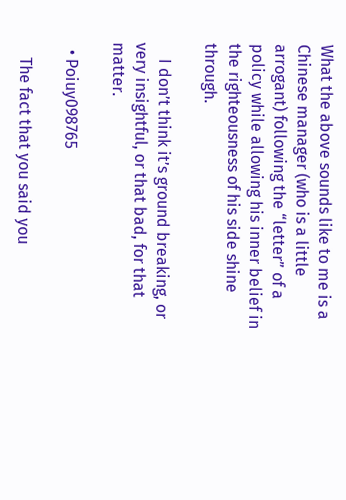What the above sounds like to me is a Chinese manager (who is a little arrogant) following the “letter” of a policy while allowing his inner belief in the righteousness of his side shine through.

    I don’t think it’s ground breaking, or very insightful, or that bad, for that matter.

  • Poiuy098765

    The fact that you said you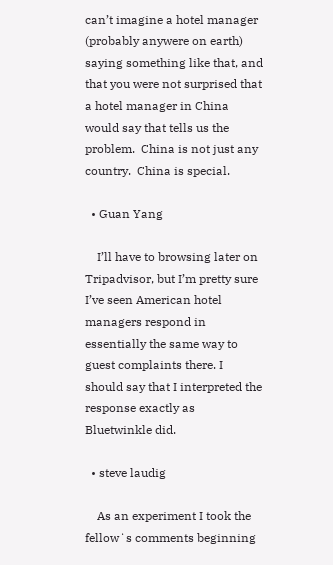can’t imagine a hotel manager (probably anywere on earth) saying something like that, and that you were not surprised that a hotel manager in China would say that tells us the problem.  China is not just any country.  China is special.

  • Guan Yang

    I’ll have to browsing later on Tripadvisor, but I’m pretty sure I’ve seen American hotel managers respond in essentially the same way to guest complaints there. I should say that I interpreted the response exactly as Bluetwinkle did.

  • steve laudig

    As an experiment I took the fellowʻs comments beginning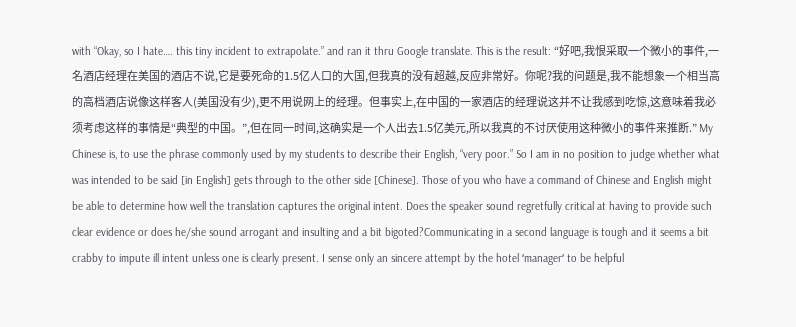with “Okay, so I hate…. this tiny incident to extrapolate.” and ran it thru Google translate. This is the result: “好吧,我恨采取一个微小的事件,一名酒店经理在美国的酒店不说,它是要死命的1.5亿人口的大国,但我真的没有超越,反应非常好。你呢?我的问题是,我不能想象一个相当高的高档酒店说像这样客人(美国没有少),更不用说网上的经理。但事实上,在中国的一家酒店的经理说这并不让我感到吃惊,这意味着我必须考虑这样的事情是“典型的中国。”,但在同一时间,这确实是一个人出去1.5亿美元,所以我真的不讨厌使用这种微小的事件来推断.” My Chinese is, to use the phrase commonly used by my students to describe their English, “very poor.” So I am in no position to judge whether what was intended to be said [in English] gets through to the other side [Chinese]. Those of you who have a command of Chinese and English might be able to determine how well the translation captures the original intent. Does the speaker sound regretfully critical at having to provide such clear evidence or does he/she sound arrogant and insulting and a bit bigoted?Communicating in a second language is tough and it seems a bit crabby to impute ill intent unless one is clearly present. I sense only an sincere attempt by the hotel ʻmanagerʻ to be helpful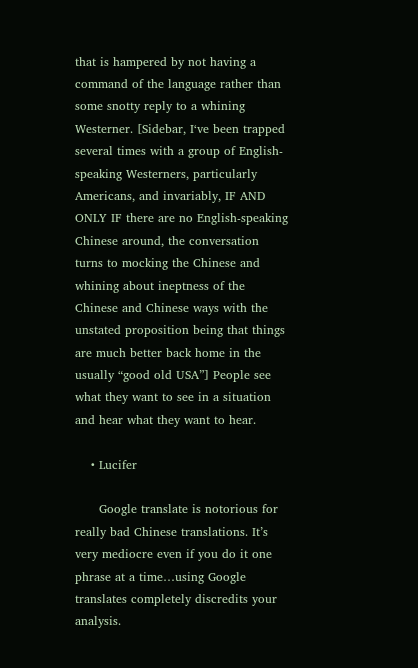that is hampered by not having a command of the language rather than some snotty reply to a whining Westerner. [Sidebar, Iʻve been trapped several times with a group of English-speaking Westerners, particularly Americans, and invariably, IF AND ONLY IF there are no English-speaking Chinese around, the conversation turns to mocking the Chinese and whining about ineptness of the Chinese and Chinese ways with the unstated proposition being that things are much better back home in the  usually “good old USA”] People see what they want to see in a situation and hear what they want to hear.

    • Lucifer

      Google translate is notorious for really bad Chinese translations. It’s very mediocre even if you do it one phrase at a time…using Google translates completely discredits your analysis.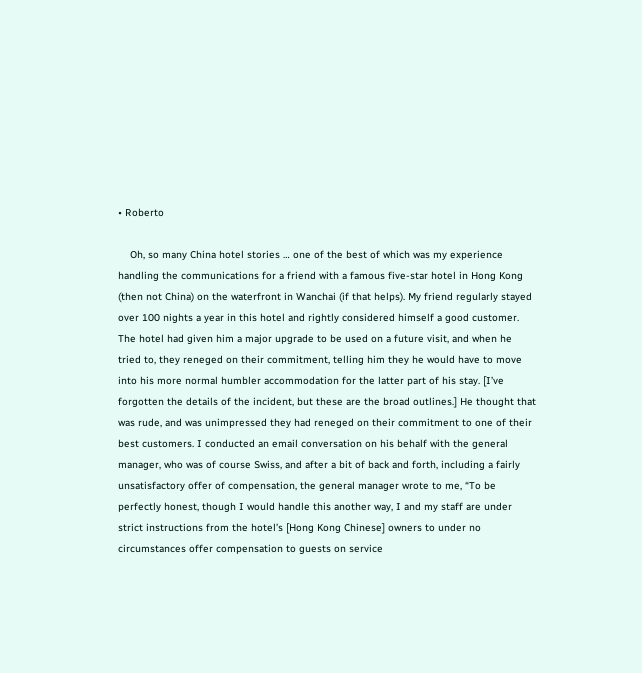• Roberto

    Oh, so many China hotel stories … one of the best of which was my experience handling the communications for a friend with a famous five-star hotel in Hong Kong (then not China) on the waterfront in Wanchai (if that helps). My friend regularly stayed over 100 nights a year in this hotel and rightly considered himself a good customer. The hotel had given him a major upgrade to be used on a future visit, and when he tried to, they reneged on their commitment, telling him they he would have to move into his more normal humbler accommodation for the latter part of his stay. [I’ve forgotten the details of the incident, but these are the broad outlines.] He thought that was rude, and was unimpressed they had reneged on their commitment to one of their best customers. I conducted an email conversation on his behalf with the general manager, who was of course Swiss, and after a bit of back and forth, including a fairly unsatisfactory offer of compensation, the general manager wrote to me, “To be perfectly honest, though I would handle this another way, I and my staff are under strict instructions from the hotel’s [Hong Kong Chinese] owners to under no circumstances offer compensation to guests on service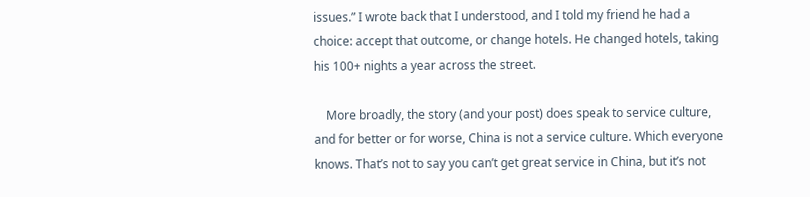issues.” I wrote back that I understood, and I told my friend he had a choice: accept that outcome, or change hotels. He changed hotels, taking his 100+ nights a year across the street.

    More broadly, the story (and your post) does speak to service culture, and for better or for worse, China is not a service culture. Which everyone knows. That’s not to say you can’t get great service in China, but it’s not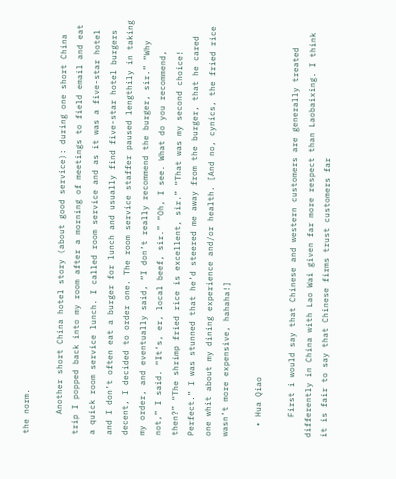the norm.

    Another short China hotel story (about good service): during one short China trip I popped back into my room after a morning of meetings to field email and eat a quick room service lunch. I called room service and as it was a five-star hotel and I don’t often eat a burger for lunch and usually find five-star hotel burgers decent, I decided to order one. The room service staffer paused lengthily in taking my order, and eventually said, “I don’t really recommend the burger, sir.” “Why not,” I said. “It’s, er, local beef, sir.” “Oh, I see. What do you recommend, then?” “The shrimp fried rice is excellent, sir.” “That was my second choice! Perfect.” I was stunned that he’d steered me away from the burger, that he cared one whit about my dining experience and/or health. [And no, cynics, the fried rice wasn’t more expensive, hahaha!]

  • Hua Qiao

    First i would say that Chinese and western customers are generally treated differently in China with Lao Wai given far more respect than Laobaixing. I think it is fair to say that Chinese firms trust customers far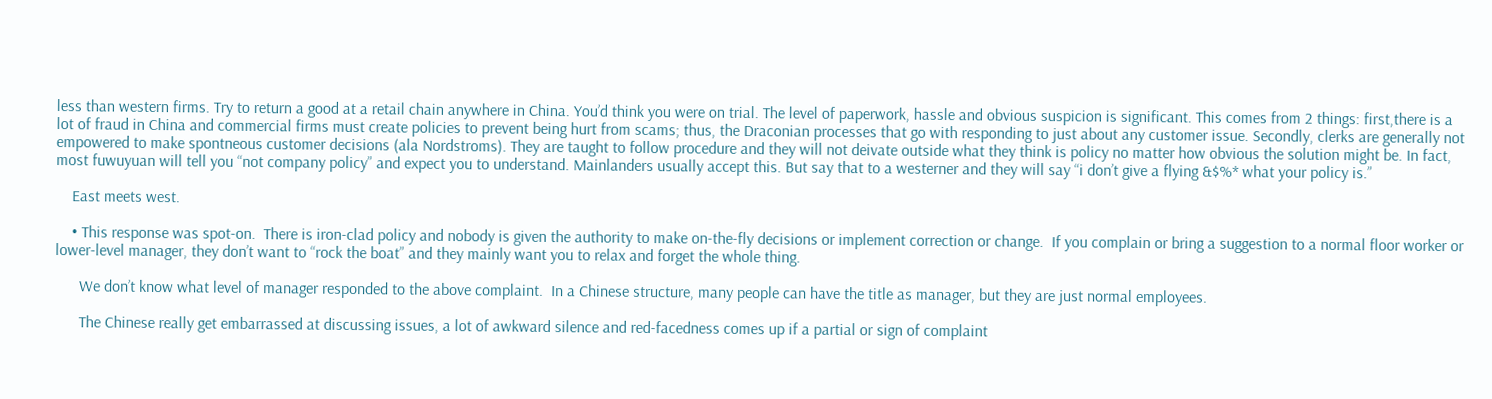less than western firms. Try to return a good at a retail chain anywhere in China. You’d think you were on trial. The level of paperwork, hassle and obvious suspicion is significant. This comes from 2 things: first,there is a lot of fraud in China and commercial firms must create policies to prevent being hurt from scams; thus, the Draconian processes that go with responding to just about any customer issue. Secondly, clerks are generally not empowered to make spontneous customer decisions (ala Nordstroms). They are taught to follow procedure and they will not deivate outside what they think is policy no matter how obvious the solution might be. In fact, most fuwuyuan will tell you “not company policy” and expect you to understand. Mainlanders usually accept this. But say that to a westerner and they will say “i don’t give a flying &$%* what your policy is.”

    East meets west.

    • This response was spot-on.  There is iron-clad policy and nobody is given the authority to make on-the-fly decisions or implement correction or change.  If you complain or bring a suggestion to a normal floor worker or lower-level manager, they don’t want to “rock the boat” and they mainly want you to relax and forget the whole thing.

      We don’t know what level of manager responded to the above complaint.  In a Chinese structure, many people can have the title as manager, but they are just normal employees.

      The Chinese really get embarrassed at discussing issues, a lot of awkward silence and red-facedness comes up if a partial or sign of complaint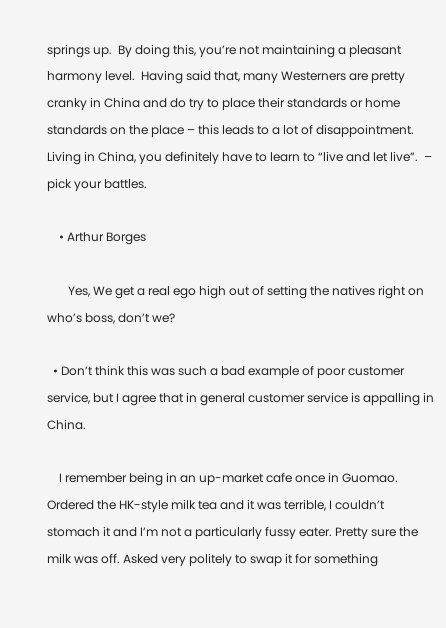springs up.  By doing this, you’re not maintaining a pleasant harmony level.  Having said that, many Westerners are pretty cranky in China and do try to place their standards or home standards on the place – this leads to a lot of disappointment.  Living in China, you definitely have to learn to “live and let live”.  – pick your battles.

    • Arthur Borges

       Yes, We get a real ego high out of setting the natives right on who’s boss, don’t we?

  • Don’t think this was such a bad example of poor customer service, but I agree that in general customer service is appalling in China.

    I remember being in an up-market cafe once in Guomao. Ordered the HK-style milk tea and it was terrible, I couldn’t stomach it and I’m not a particularly fussy eater. Pretty sure the milk was off. Asked very politely to swap it for something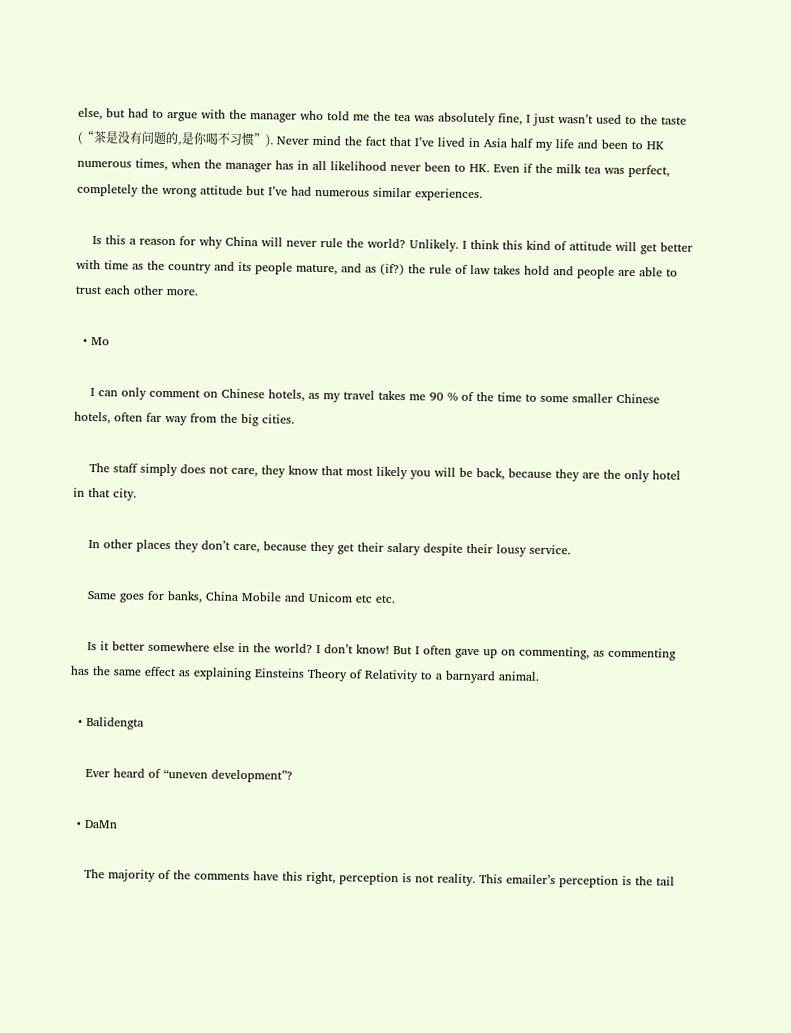else, but had to argue with the manager who told me the tea was absolutely fine, I just wasn’t used to the taste (“茶是没有问题的,是你喝不习惯”). Never mind the fact that I’ve lived in Asia half my life and been to HK numerous times, when the manager has in all likelihood never been to HK. Even if the milk tea was perfect, completely the wrong attitude but I’ve had numerous similar experiences.

    Is this a reason for why China will never rule the world? Unlikely. I think this kind of attitude will get better with time as the country and its people mature, and as (if?) the rule of law takes hold and people are able to trust each other more.

  • Mo

    I can only comment on Chinese hotels, as my travel takes me 90 % of the time to some smaller Chinese hotels, often far way from the big cities.

    The staff simply does not care, they know that most likely you will be back, because they are the only hotel in that city.

    In other places they don’t care, because they get their salary despite their lousy service.

    Same goes for banks, China Mobile and Unicom etc etc.

    Is it better somewhere else in the world? I don’t know! But I often gave up on commenting, as commenting has the same effect as explaining Einsteins Theory of Relativity to a barnyard animal.

  • Balidengta

    Ever heard of “uneven development”?

  • DaMn

    The majority of the comments have this right, perception is not reality. This emailer’s perception is the tail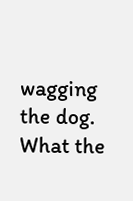wagging the dog. What the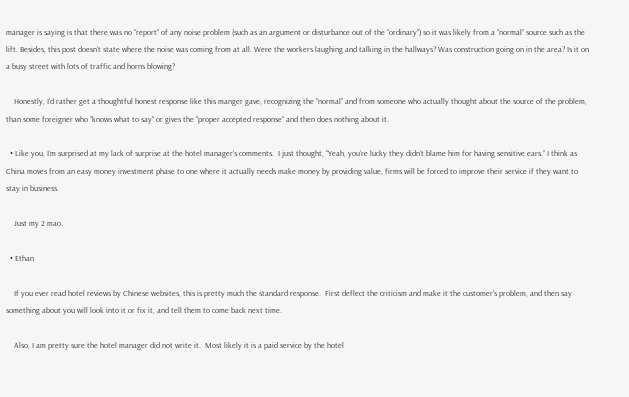manager is saying is that there was no “report” of any noise problem (such as an argument or disturbance out of the “ordinary”) so it was likely from a “normal” source such as the lift. Besides, this post doesn’t state where the noise was coming from at all. Were the workers laughing and talking in the hallways? Was construction going on in the area? Is it on a busy street with lots of traffic and horns blowing?

    Honestly, I’d rather get a thoughtful honest response like this manger gave, recognizing the “normal” and from someone who actually thought about the source of the problem, than some foreigner who “knows what to say” or gives the “proper accepted response” and then does nothing about it.

  • Like you, I’m surprised at my lack of surprise at the hotel manager’s comments.  I just thought, “Yeah, you’re lucky they didn’t blame him for having sensitive ears.” I think as China moves from an easy money investment phase to one where it actually needs make money by providing value, firms will be forced to improve their service if they want to stay in business.

    Just my 2 mao.

  • Ethan

    If you ever read hotel reviews by Chinese websites, this is pretty much the standard response.  First deflect the criticism and make it the customer’s problem, and then say something about you will look into it or fix it, and tell them to come back next time.

    Also, I am pretty sure the hotel manager did not write it.  Most likely it is a paid service by the hotel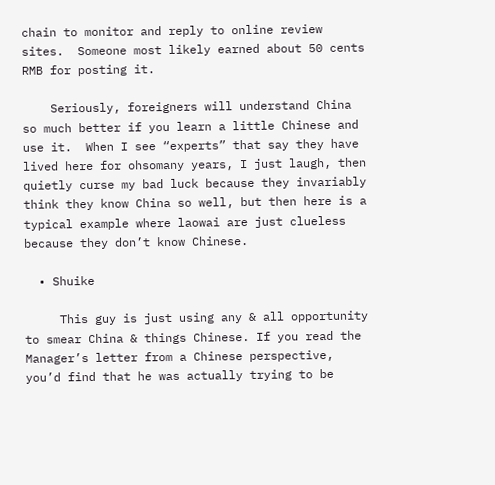chain to monitor and reply to online review sites.  Someone most likely earned about 50 cents RMB for posting it.

    Seriously, foreigners will understand China so much better if you learn a little Chinese and use it.  When I see “experts” that say they have lived here for ohsomany years, I just laugh, then quietly curse my bad luck because they invariably think they know China so well, but then here is a typical example where laowai are just clueless because they don’t know Chinese.

  • Shuike

     This guy is just using any & all opportunity to smear China & things Chinese. If you read the Manager’s letter from a Chinese perspective, you’d find that he was actually trying to be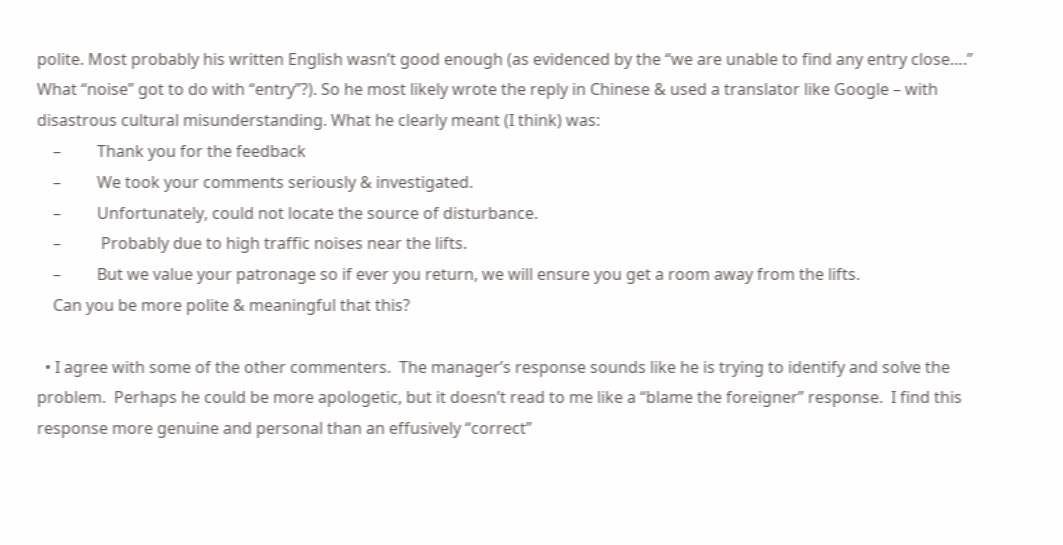polite. Most probably his written English wasn’t good enough (as evidenced by the “we are unable to find any entry close….” What “noise” got to do with “entry”?). So he most likely wrote the reply in Chinese & used a translator like Google – with disastrous cultural misunderstanding. What he clearly meant (I think) was:
    –         Thank you for the feedback
    –         We took your comments seriously & investigated.
    –         Unfortunately, could not locate the source of disturbance.
    –          Probably due to high traffic noises near the lifts.
    –         But we value your patronage so if ever you return, we will ensure you get a room away from the lifts.
    Can you be more polite & meaningful that this?

  • I agree with some of the other commenters.  The manager’s response sounds like he is trying to identify and solve the problem.  Perhaps he could be more apologetic, but it doesn’t read to me like a “blame the foreigner” response.  I find this response more genuine and personal than an effusively “correct”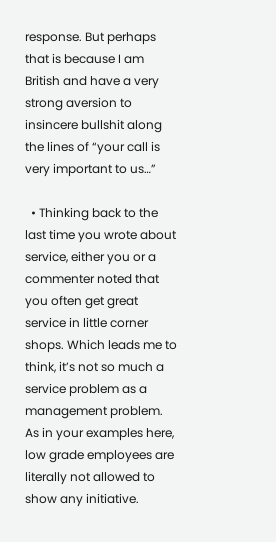response. But perhaps that is because I am British and have a very strong aversion to insincere bullshit along the lines of “your call is very important to us…”

  • Thinking back to the last time you wrote about service, either you or a commenter noted that you often get great service in little corner shops. Which leads me to think, it’s not so much a service problem as a management problem. As in your examples here, low grade employees are literally not allowed to show any initiative.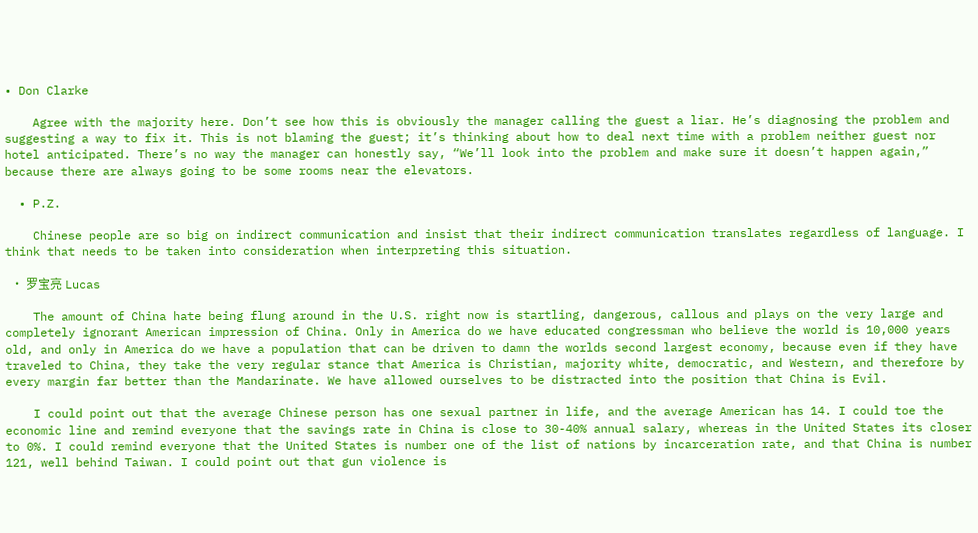• Don Clarke

    Agree with the majority here. Don’t see how this is obviously the manager calling the guest a liar. He’s diagnosing the problem and suggesting a way to fix it. This is not blaming the guest; it’s thinking about how to deal next time with a problem neither guest nor hotel anticipated. There’s no way the manager can honestly say, “We’ll look into the problem and make sure it doesn’t happen again,” because there are always going to be some rooms near the elevators.

  • P.Z.

    Chinese people are so big on indirect communication and insist that their indirect communication translates regardless of language. I think that needs to be taken into consideration when interpreting this situation.

  • 罗宝亮 Lucas

    The amount of China hate being flung around in the U.S. right now is startling, dangerous, callous and plays on the very large and completely ignorant American impression of China. Only in America do we have educated congressman who believe the world is 10,000 years old, and only in America do we have a population that can be driven to damn the worlds second largest economy, because even if they have traveled to China, they take the very regular stance that America is Christian, majority white, democratic, and Western, and therefore by every margin far better than the Mandarinate. We have allowed ourselves to be distracted into the position that China is Evil.

    I could point out that the average Chinese person has one sexual partner in life, and the average American has 14. I could toe the economic line and remind everyone that the savings rate in China is close to 30-40% annual salary, whereas in the United States its closer to 0%. I could remind everyone that the United States is number one of the list of nations by incarceration rate, and that China is number 121, well behind Taiwan. I could point out that gun violence is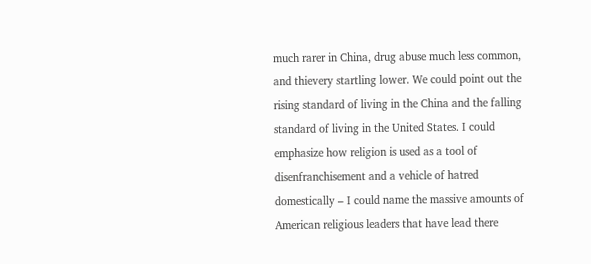much rarer in China, drug abuse much less common, and thievery startling lower. We could point out the rising standard of living in the China and the falling standard of living in the United States. I could emphasize how religion is used as a tool of disenfranchisement and a vehicle of hatred domestically – I could name the massive amounts of American religious leaders that have lead there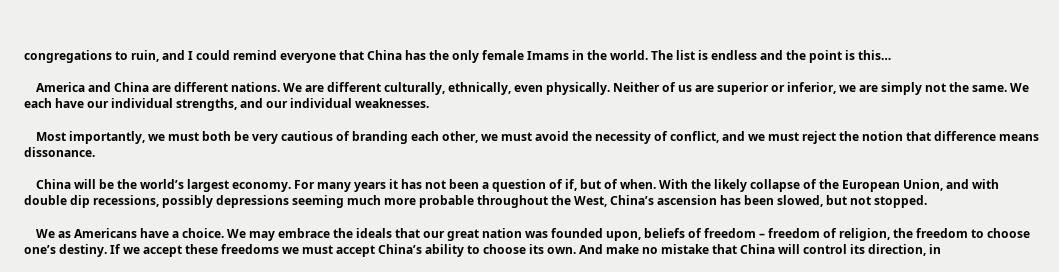congregations to ruin, and I could remind everyone that China has the only female Imams in the world. The list is endless and the point is this…

    America and China are different nations. We are different culturally, ethnically, even physically. Neither of us are superior or inferior, we are simply not the same. We each have our individual strengths, and our individual weaknesses.

    Most importantly, we must both be very cautious of branding each other, we must avoid the necessity of conflict, and we must reject the notion that difference means dissonance.

    China will be the world’s largest economy. For many years it has not been a question of if, but of when. With the likely collapse of the European Union, and with double dip recessions, possibly depressions seeming much more probable throughout the West, China’s ascension has been slowed, but not stopped.

    We as Americans have a choice. We may embrace the ideals that our great nation was founded upon, beliefs of freedom – freedom of religion, the freedom to choose one’s destiny. If we accept these freedoms we must accept China’s ability to choose its own. And make no mistake that China will control its direction, in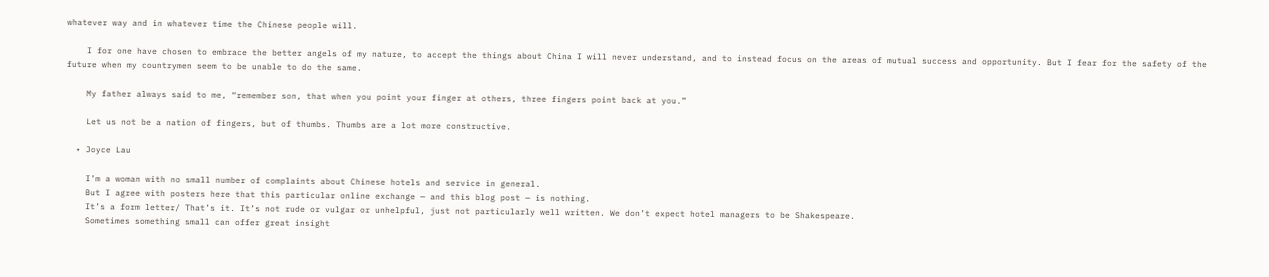whatever way and in whatever time the Chinese people will.

    I for one have chosen to embrace the better angels of my nature, to accept the things about China I will never understand, and to instead focus on the areas of mutual success and opportunity. But I fear for the safety of the future when my countrymen seem to be unable to do the same.

    My father always said to me, “remember son, that when you point your finger at others, three fingers point back at you.”

    Let us not be a nation of fingers, but of thumbs. Thumbs are a lot more constructive.

  • Joyce Lau

    I’m a woman with no small number of complaints about Chinese hotels and service in general.
    But I agree with posters here that this particular online exchange — and this blog post — is nothing.
    It’s a form letter/ That’s it. It’s not rude or vulgar or unhelpful, just not particularly well written. We don’t expect hotel managers to be Shakespeare.
    Sometimes something small can offer great insight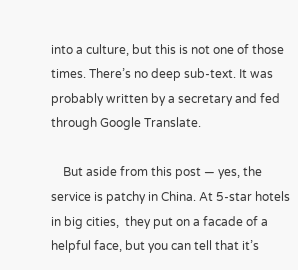into a culture, but this is not one of those times. There’s no deep sub-text. It was probably written by a secretary and fed through Google Translate.

    But aside from this post — yes, the service is patchy in China. At 5-star hotels in big cities,  they put on a facade of a helpful face, but you can tell that it’s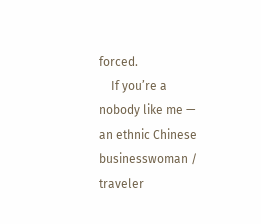forced.
    If you’re a nobody like me — an ethnic Chinese businesswoman / traveler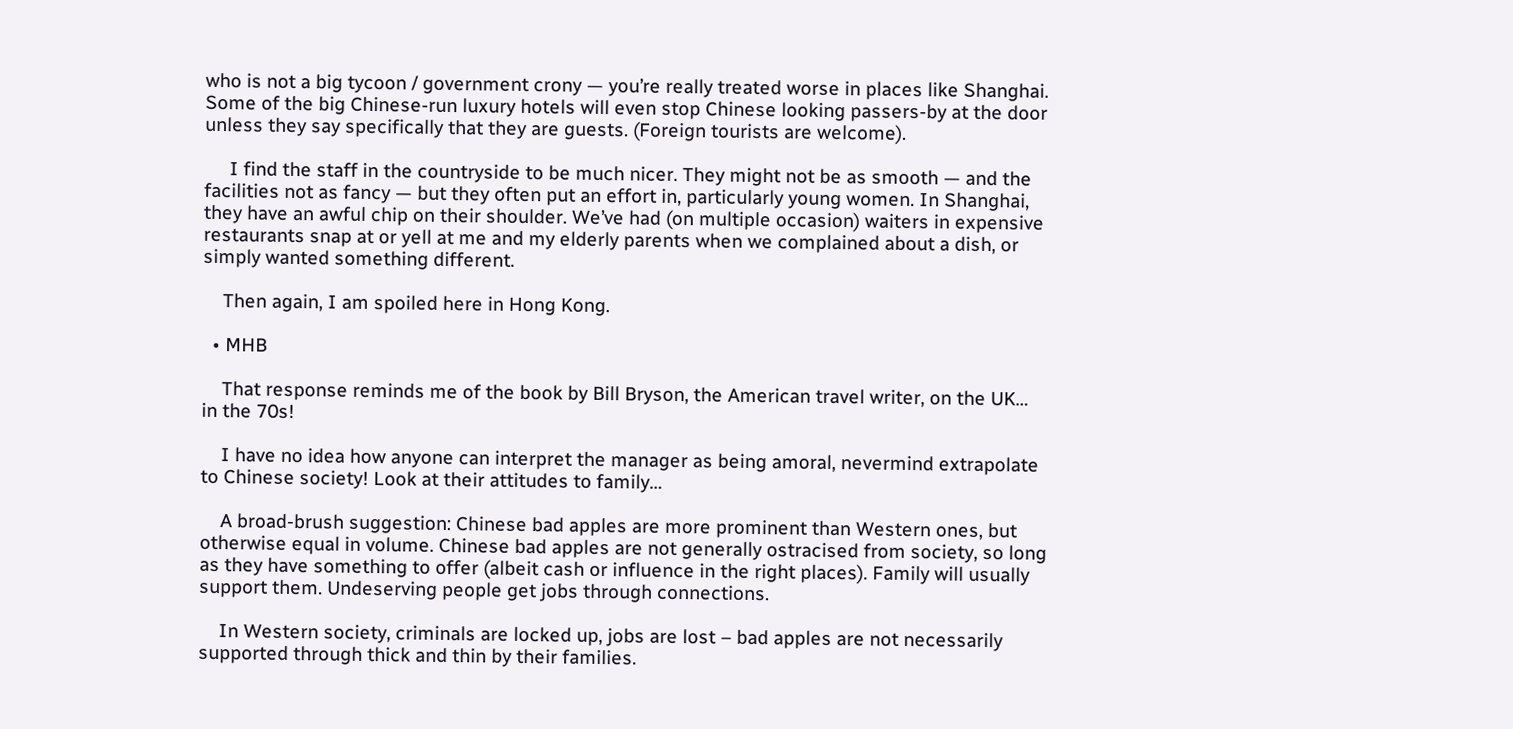who is not a big tycoon / government crony — you’re really treated worse in places like Shanghai. Some of the big Chinese-run luxury hotels will even stop Chinese looking passers-by at the door unless they say specifically that they are guests. (Foreign tourists are welcome).

     I find the staff in the countryside to be much nicer. They might not be as smooth — and the facilities not as fancy — but they often put an effort in, particularly young women. In Shanghai, they have an awful chip on their shoulder. We’ve had (on multiple occasion) waiters in expensive restaurants snap at or yell at me and my elderly parents when we complained about a dish, or simply wanted something different.

    Then again, I am spoiled here in Hong Kong.

  • MHB

    That response reminds me of the book by Bill Bryson, the American travel writer, on the UK… in the 70s!

    I have no idea how anyone can interpret the manager as being amoral, nevermind extrapolate to Chinese society! Look at their attitudes to family…

    A broad-brush suggestion: Chinese bad apples are more prominent than Western ones, but otherwise equal in volume. Chinese bad apples are not generally ostracised from society, so long as they have something to offer (albeit cash or influence in the right places). Family will usually support them. Undeserving people get jobs through connections.

    In Western society, criminals are locked up, jobs are lost – bad apples are not necessarily supported through thick and thin by their families.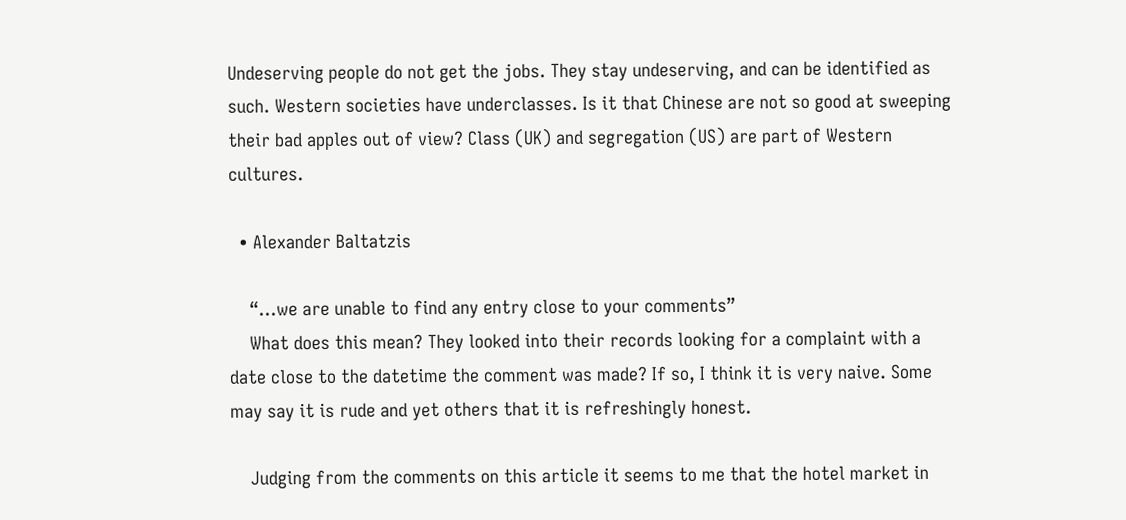Undeserving people do not get the jobs. They stay undeserving, and can be identified as such. Western societies have underclasses. Is it that Chinese are not so good at sweeping their bad apples out of view? Class (UK) and segregation (US) are part of Western cultures.

  • Alexander Baltatzis

    “…we are unable to find any entry close to your comments”
    What does this mean? They looked into their records looking for a complaint with a date close to the datetime the comment was made? If so, I think it is very naive. Some may say it is rude and yet others that it is refreshingly honest.

    Judging from the comments on this article it seems to me that the hotel market in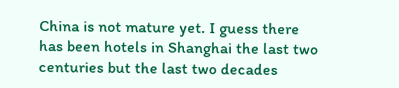China is not mature yet. I guess there has been hotels in Shanghai the last two centuries but the last two decades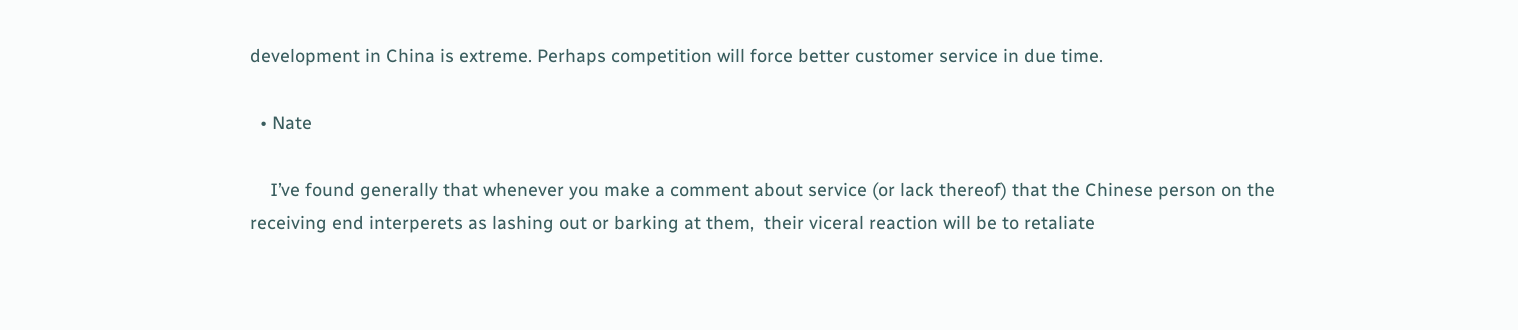development in China is extreme. Perhaps competition will force better customer service in due time.

  • Nate

    I’ve found generally that whenever you make a comment about service (or lack thereof) that the Chinese person on the receiving end interperets as lashing out or barking at them,  their viceral reaction will be to retaliate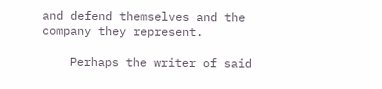and defend themselves and the company they represent.

    Perhaps the writer of said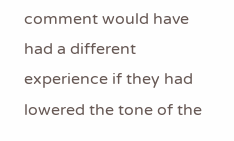comment would have had a different experience if they had lowered the tone of the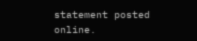statement posted online.